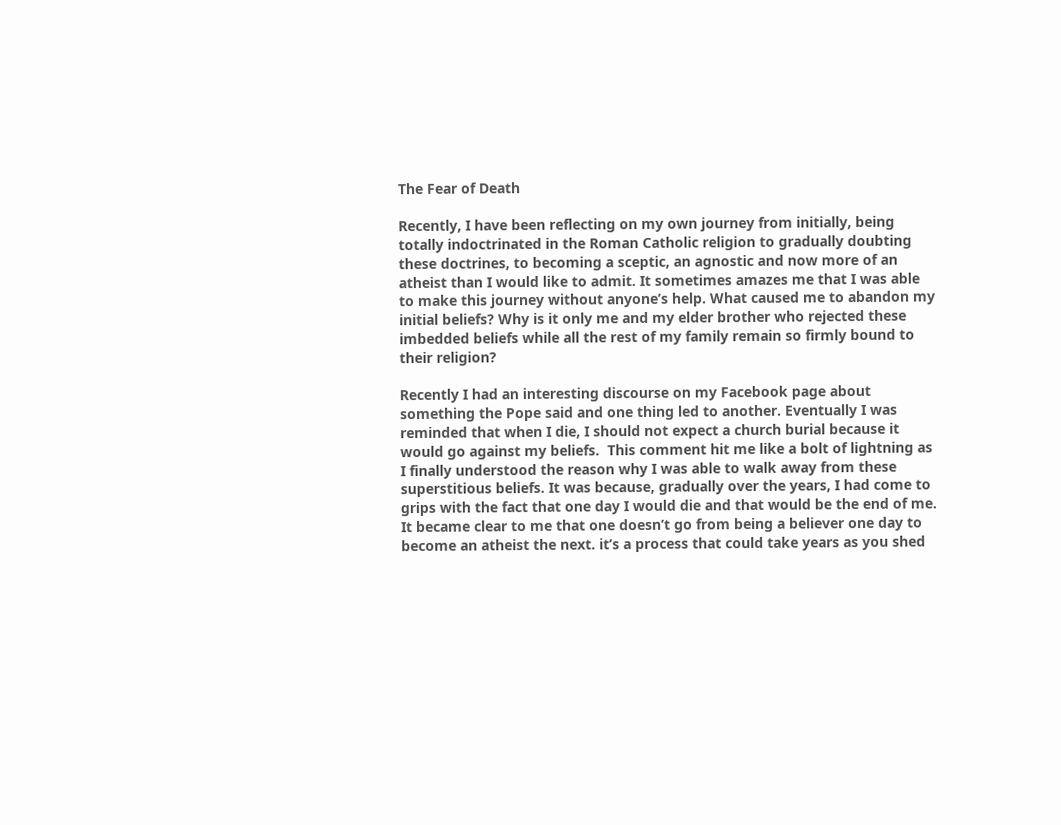The Fear of Death

Recently, I have been reflecting on my own journey from initially, being totally indoctrinated in the Roman Catholic religion to gradually doubting these doctrines, to becoming a sceptic, an agnostic and now more of an atheist than I would like to admit. It sometimes amazes me that I was able to make this journey without anyone’s help. What caused me to abandon my initial beliefs? Why is it only me and my elder brother who rejected these imbedded beliefs while all the rest of my family remain so firmly bound to their religion?

Recently I had an interesting discourse on my Facebook page about something the Pope said and one thing led to another. Eventually I was reminded that when I die, I should not expect a church burial because it would go against my beliefs.  This comment hit me like a bolt of lightning as I finally understood the reason why I was able to walk away from these superstitious beliefs. It was because, gradually over the years, I had come to grips with the fact that one day I would die and that would be the end of me. It became clear to me that one doesn’t go from being a believer one day to become an atheist the next. it’s a process that could take years as you shed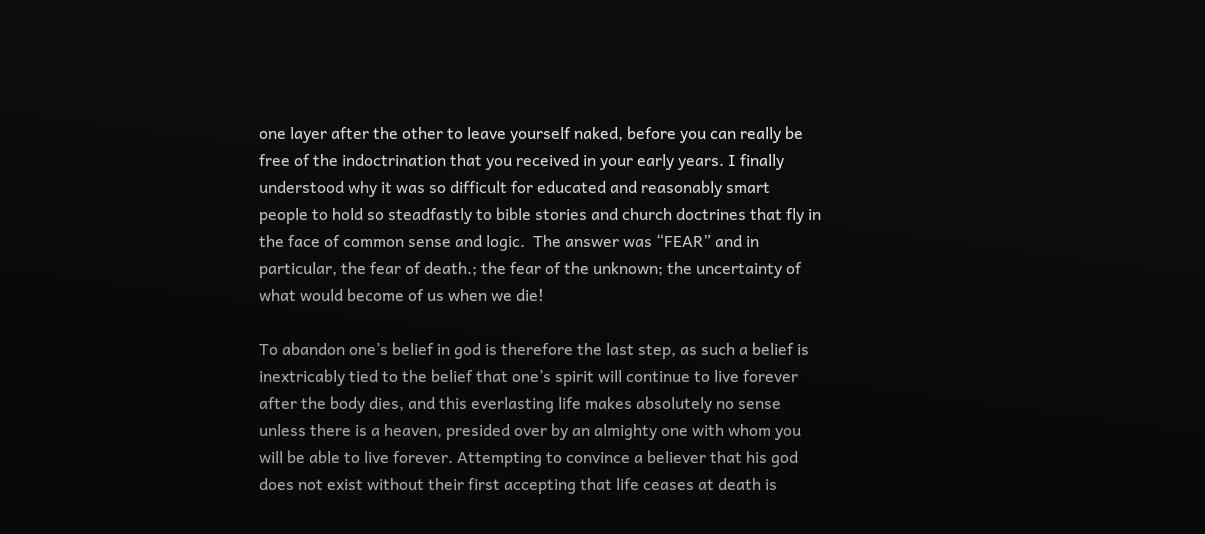one layer after the other to leave yourself naked, before you can really be free of the indoctrination that you received in your early years. I finally understood why it was so difficult for educated and reasonably smart people to hold so steadfastly to bible stories and church doctrines that fly in the face of common sense and logic.  The answer was “FEAR” and in particular, the fear of death.; the fear of the unknown; the uncertainty of what would become of us when we die!

To abandon one’s belief in god is therefore the last step, as such a belief is inextricably tied to the belief that one’s spirit will continue to live forever after the body dies, and this everlasting life makes absolutely no sense unless there is a heaven, presided over by an almighty one with whom you will be able to live forever. Attempting to convince a believer that his god does not exist without their first accepting that life ceases at death is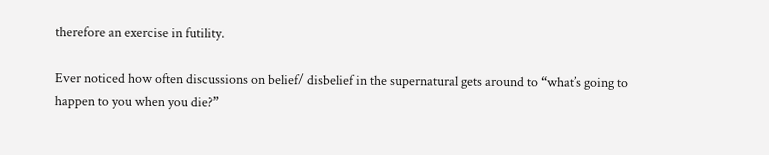therefore an exercise in futility.

Ever noticed how often discussions on belief/ disbelief in the supernatural gets around to “what’s going to happen to you when you die?”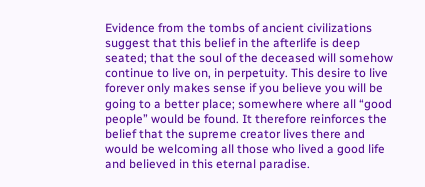Evidence from the tombs of ancient civilizations suggest that this belief in the afterlife is deep seated; that the soul of the deceased will somehow continue to live on, in perpetuity. This desire to live forever only makes sense if you believe you will be going to a better place; somewhere where all “good people” would be found. It therefore reinforces the belief that the supreme creator lives there and would be welcoming all those who lived a good life and believed in this eternal paradise.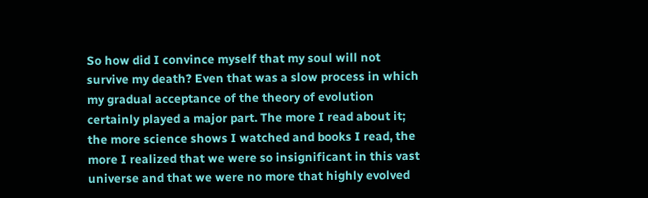So how did I convince myself that my soul will not survive my death? Even that was a slow process in which my gradual acceptance of the theory of evolution certainly played a major part. The more I read about it; the more science shows I watched and books I read, the more I realized that we were so insignificant in this vast universe and that we were no more that highly evolved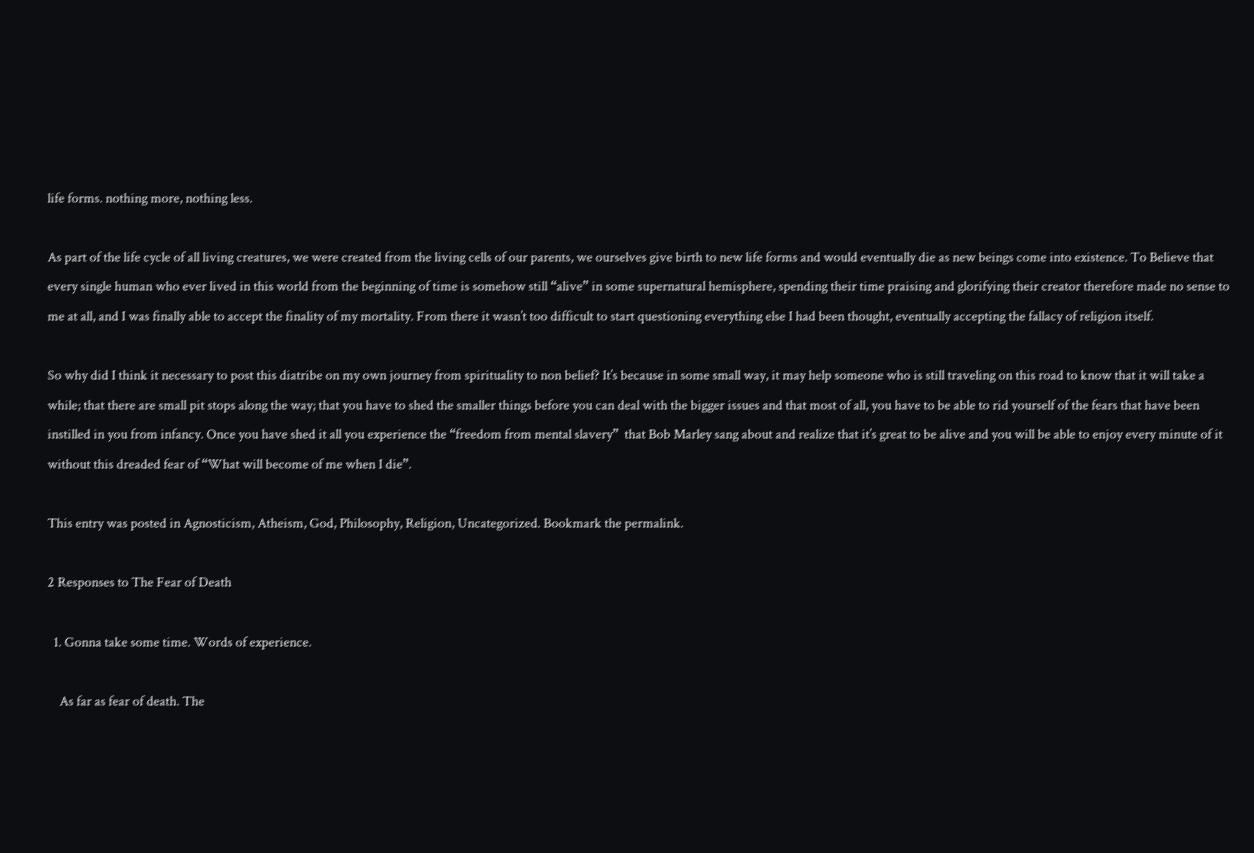life forms. nothing more, nothing less.

As part of the life cycle of all living creatures, we were created from the living cells of our parents, we ourselves give birth to new life forms and would eventually die as new beings come into existence. To Believe that every single human who ever lived in this world from the beginning of time is somehow still “alive” in some supernatural hemisphere, spending their time praising and glorifying their creator therefore made no sense to me at all, and I was finally able to accept the finality of my mortality. From there it wasn’t too difficult to start questioning everything else I had been thought, eventually accepting the fallacy of religion itself.

So why did I think it necessary to post this diatribe on my own journey from spirituality to non belief? It’s because in some small way, it may help someone who is still traveling on this road to know that it will take a while; that there are small pit stops along the way; that you have to shed the smaller things before you can deal with the bigger issues and that most of all, you have to be able to rid yourself of the fears that have been instilled in you from infancy. Once you have shed it all you experience the “freedom from mental slavery”  that Bob Marley sang about and realize that it’s great to be alive and you will be able to enjoy every minute of it without this dreaded fear of “What will become of me when I die”.

This entry was posted in Agnosticism, Atheism, God, Philosophy, Religion, Uncategorized. Bookmark the permalink.

2 Responses to The Fear of Death

  1. Gonna take some time. Words of experience.

    As far as fear of death. The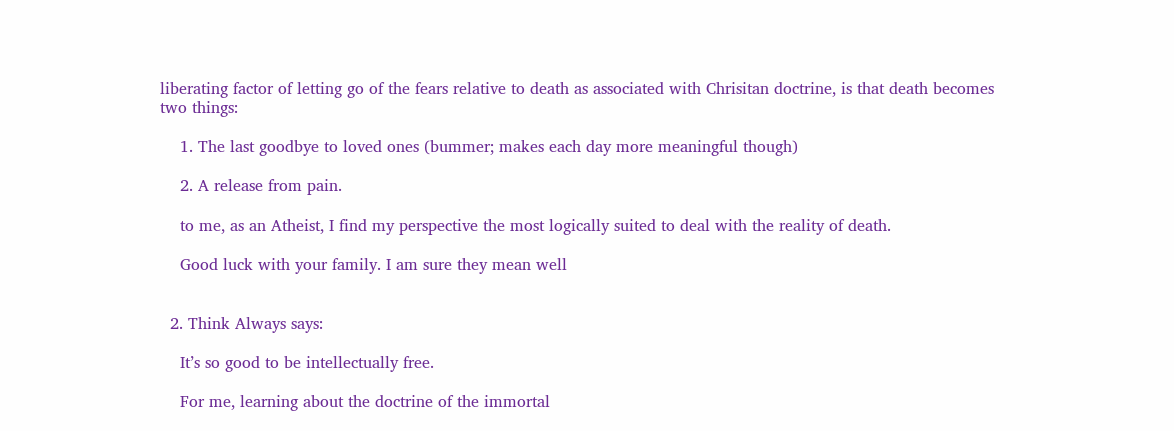liberating factor of letting go of the fears relative to death as associated with Chrisitan doctrine, is that death becomes two things:

    1. The last goodbye to loved ones (bummer; makes each day more meaningful though)

    2. A release from pain.

    to me, as an Atheist, I find my perspective the most logically suited to deal with the reality of death.

    Good luck with your family. I am sure they mean well


  2. Think Always says:

    It’s so good to be intellectually free.

    For me, learning about the doctrine of the immortal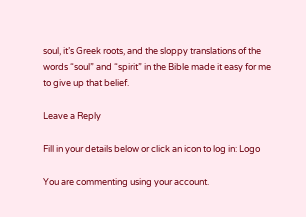soul, it’s Greek roots, and the sloppy translations of the words “soul” and “spirit” in the Bible made it easy for me to give up that belief.

Leave a Reply

Fill in your details below or click an icon to log in: Logo

You are commenting using your account.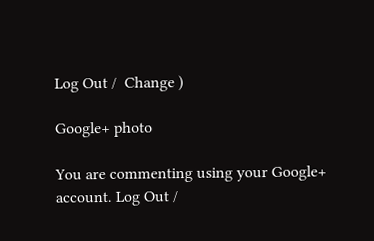Log Out /  Change )

Google+ photo

You are commenting using your Google+ account. Log Out /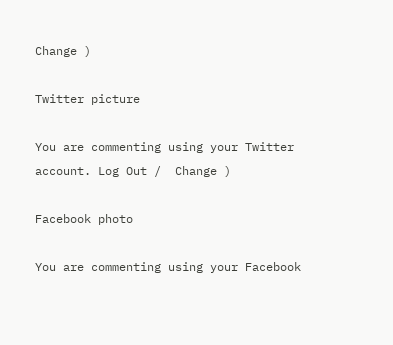Change )

Twitter picture

You are commenting using your Twitter account. Log Out /  Change )

Facebook photo

You are commenting using your Facebook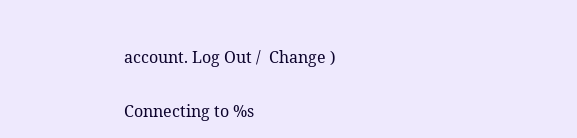account. Log Out /  Change )

Connecting to %s